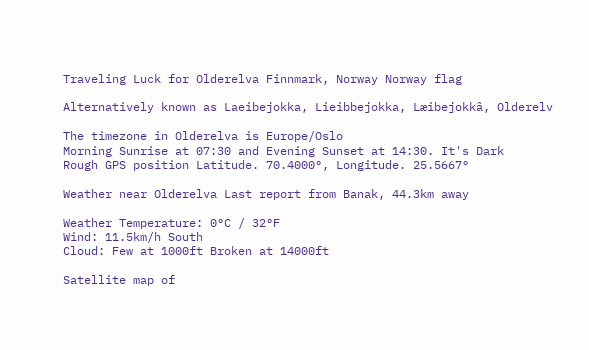Traveling Luck for Olderelva Finnmark, Norway Norway flag

Alternatively known as Laeibejokka, Lieibbejokka, Læibejokkâ, Olderelv

The timezone in Olderelva is Europe/Oslo
Morning Sunrise at 07:30 and Evening Sunset at 14:30. It's Dark
Rough GPS position Latitude. 70.4000°, Longitude. 25.5667°

Weather near Olderelva Last report from Banak, 44.3km away

Weather Temperature: 0°C / 32°F
Wind: 11.5km/h South
Cloud: Few at 1000ft Broken at 14000ft

Satellite map of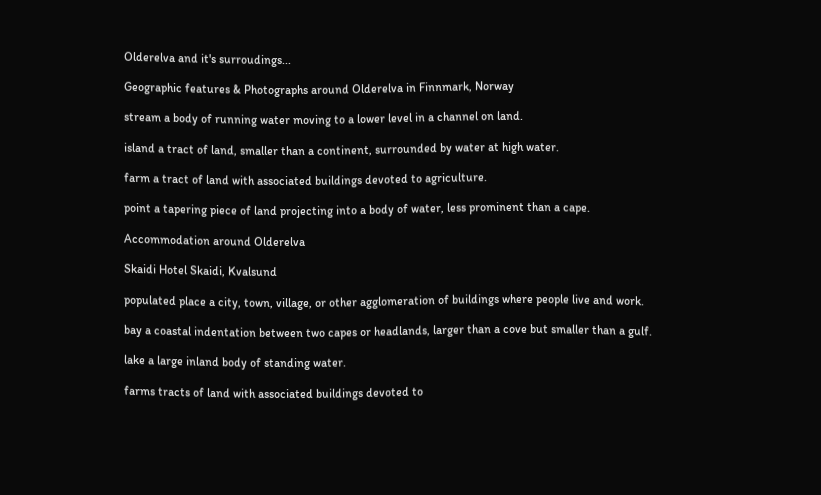Olderelva and it's surroudings...

Geographic features & Photographs around Olderelva in Finnmark, Norway

stream a body of running water moving to a lower level in a channel on land.

island a tract of land, smaller than a continent, surrounded by water at high water.

farm a tract of land with associated buildings devoted to agriculture.

point a tapering piece of land projecting into a body of water, less prominent than a cape.

Accommodation around Olderelva

Skaidi Hotel Skaidi, Kvalsund

populated place a city, town, village, or other agglomeration of buildings where people live and work.

bay a coastal indentation between two capes or headlands, larger than a cove but smaller than a gulf.

lake a large inland body of standing water.

farms tracts of land with associated buildings devoted to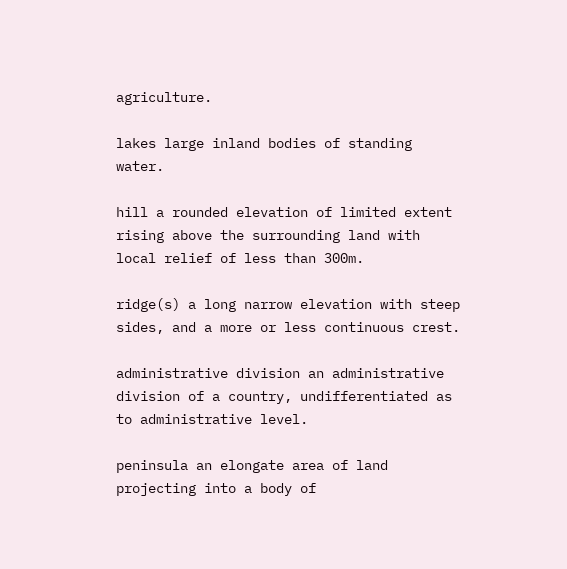agriculture.

lakes large inland bodies of standing water.

hill a rounded elevation of limited extent rising above the surrounding land with local relief of less than 300m.

ridge(s) a long narrow elevation with steep sides, and a more or less continuous crest.

administrative division an administrative division of a country, undifferentiated as to administrative level.

peninsula an elongate area of land projecting into a body of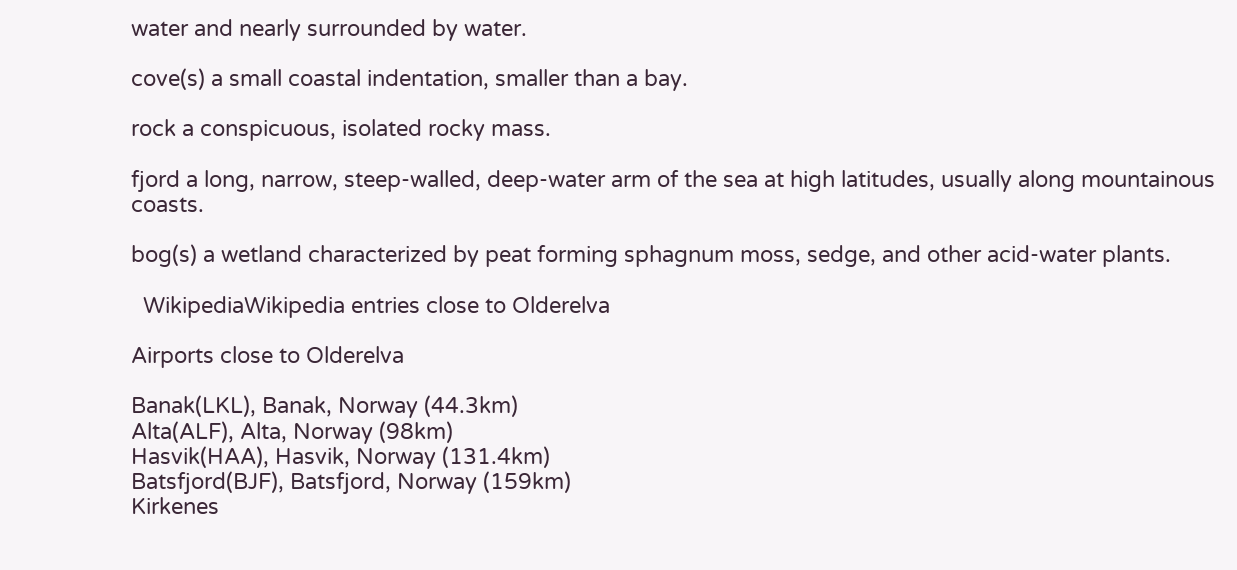water and nearly surrounded by water.

cove(s) a small coastal indentation, smaller than a bay.

rock a conspicuous, isolated rocky mass.

fjord a long, narrow, steep-walled, deep-water arm of the sea at high latitudes, usually along mountainous coasts.

bog(s) a wetland characterized by peat forming sphagnum moss, sedge, and other acid-water plants.

  WikipediaWikipedia entries close to Olderelva

Airports close to Olderelva

Banak(LKL), Banak, Norway (44.3km)
Alta(ALF), Alta, Norway (98km)
Hasvik(HAA), Hasvik, Norway (131.4km)
Batsfjord(BJF), Batsfjord, Norway (159km)
Kirkenes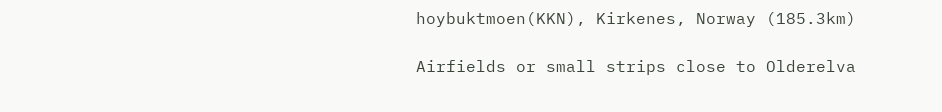hoybuktmoen(KKN), Kirkenes, Norway (185.3km)

Airfields or small strips close to Olderelva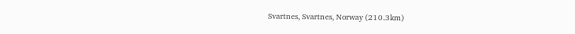Svartnes, Svartnes, Norway (210.3km)